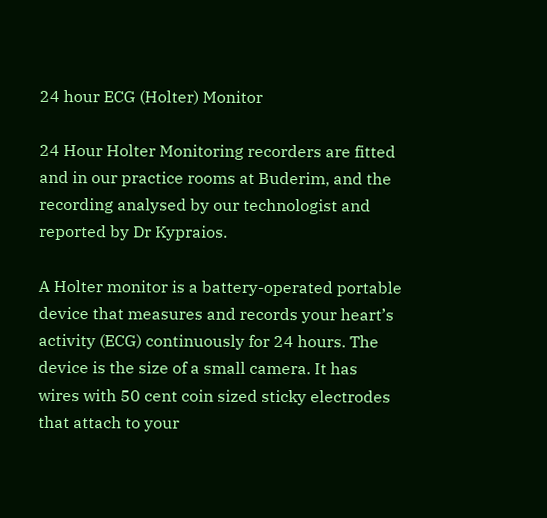24 hour ECG (Holter) Monitor

24 Hour Holter Monitoring recorders are fitted and in our practice rooms at Buderim, and the recording analysed by our technologist and reported by Dr Kypraios.

A Holter monitor is a battery-operated portable device that measures and records your heart’s activity (ECG) continuously for 24 hours. The device is the size of a small camera. It has wires with 50 cent coin sized sticky electrodes that attach to your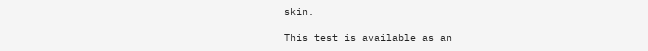skin.

This test is available as an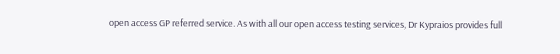open access GP referred service. As with all our open access testing services, Dr Kypraios provides full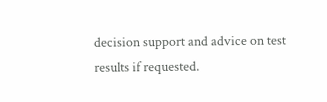decision support and advice on test results if requested.